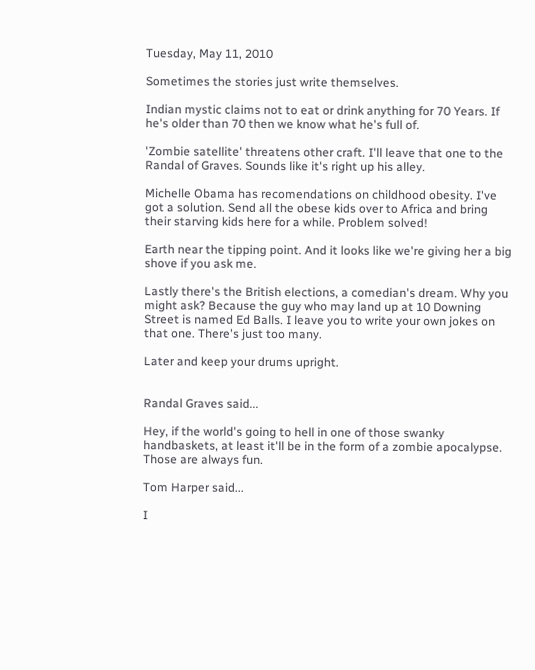Tuesday, May 11, 2010

Sometimes the stories just write themselves.

Indian mystic claims not to eat or drink anything for 70 Years. If he's older than 70 then we know what he's full of.

'Zombie satellite' threatens other craft. I'll leave that one to the Randal of Graves. Sounds like it's right up his alley.

Michelle Obama has recomendations on childhood obesity. I've got a solution. Send all the obese kids over to Africa and bring their starving kids here for a while. Problem solved!

Earth near the tipping point. And it looks like we're giving her a big shove if you ask me.

Lastly there's the British elections, a comedian's dream. Why you might ask? Because the guy who may land up at 10 Downing Street is named Ed Balls. I leave you to write your own jokes on that one. There's just too many.

Later and keep your drums upright.


Randal Graves said...

Hey, if the world's going to hell in one of those swanky handbaskets, at least it'll be in the form of a zombie apocalypse. Those are always fun.

Tom Harper said...

I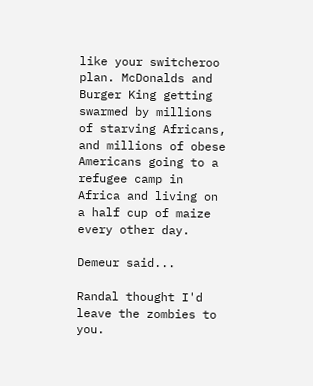like your switcheroo plan. McDonalds and Burger King getting swarmed by millions of starving Africans, and millions of obese Americans going to a refugee camp in Africa and living on a half cup of maize every other day.

Demeur said...

Randal thought I'd leave the zombies to you.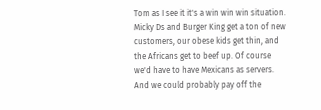Tom as I see it it's a win win win situation. Micky Ds and Burger King get a ton of new customers, our obese kids get thin, and the Africans get to beef up. Of course we'd have to have Mexicans as servers. And we could probably pay off the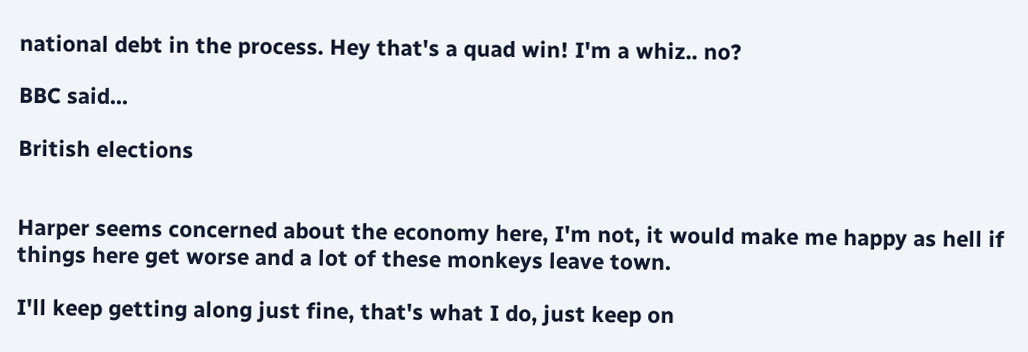national debt in the process. Hey that's a quad win! I'm a whiz.. no?

BBC said...

British elections


Harper seems concerned about the economy here, I'm not, it would make me happy as hell if things here get worse and a lot of these monkeys leave town.

I'll keep getting along just fine, that's what I do, just keep on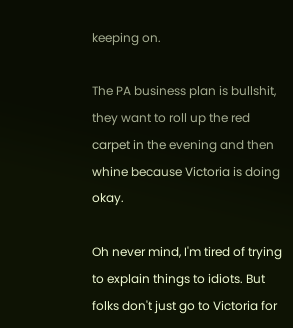keeping on.

The PA business plan is bullshit, they want to roll up the red carpet in the evening and then whine because Victoria is doing okay.

Oh never mind, I'm tired of trying to explain things to idiots. But folks don't just go to Victoria for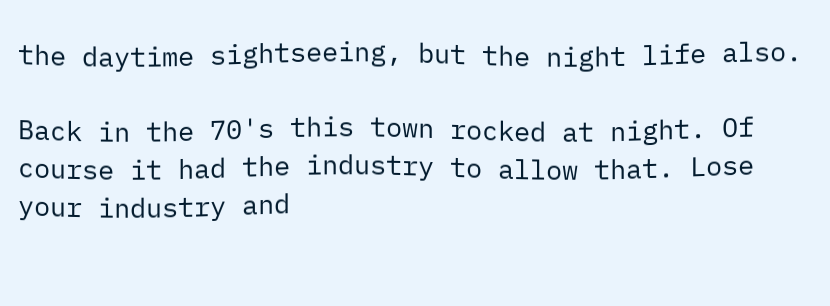the daytime sightseeing, but the night life also.

Back in the 70's this town rocked at night. Of course it had the industry to allow that. Lose your industry and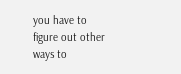you have to figure out other ways to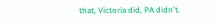that, Victoria did, PA didn't.